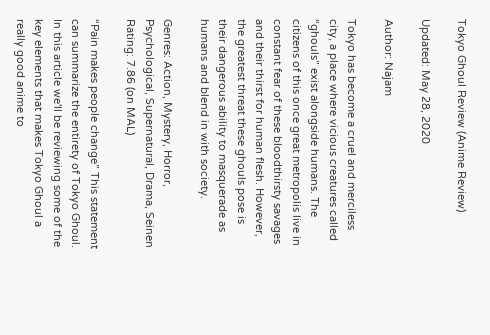Tokyo Ghoul Review (Anime Review)

Updated: May 28, 2020

Author: Najam

Tokyo has become a cruel and merciless city, a place where vicious creatures called “ghouls” exist alongside humans. The citizens of this once great metropolis live in constant fear of these bloodthirsty savages and their thirst for human flesh. However, the greatest threat these ghouls pose is their dangerous ability to masquerade as humans and blend in with society.

Genres: Action, Mystery, Horror, Psychological, Supernatural, Drama, Seinen Rating: 7.86 (on MAL)

“Pain makes people change” This statement can summarize the entirety of Tokyo Ghoul. In this article we'll be reviewing some of the key elements that makes Tokyo Ghoul a really good anime to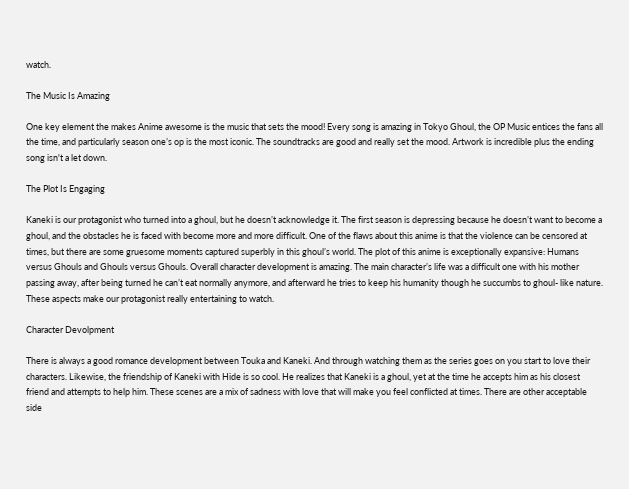watch.

The Music Is Amazing

One key element the makes Anime awesome is the music that sets the mood! Every song is amazing in Tokyo Ghoul, the OP Music entices the fans all the time, and particularly season one’s op is the most iconic. The soundtracks are good and really set the mood. Artwork is incredible plus the ending song isn't a let down.

The Plot Is Engaging

Kaneki is our protagonist who turned into a ghoul, but he doesn’t acknowledge it. The first season is depressing because he doesn’t want to become a ghoul, and the obstacles he is faced with become more and more difficult. One of the flaws about this anime is that the violence can be censored at times, but there are some gruesome moments captured superbly in this ghoul’s world. The plot of this anime is exceptionally expansive: Humans versus Ghouls and Ghouls versus Ghouls. Overall character development is amazing. The main character’s life was a difficult one with his mother passing away, after being turned he can’t eat normally anymore, and afterward he tries to keep his humanity though he succumbs to ghoul- like nature. These aspects make our protagonist really entertaining to watch.

Character Devolpment

There is always a good romance development between Touka and Kaneki. And through watching them as the series goes on you start to love their characters. Likewise, the friendship of Kaneki with Hide is so cool. He realizes that Kaneki is a ghoul, yet at the time he accepts him as his closest friend and attempts to help him. These scenes are a mix of sadness with love that will make you feel conflicted at times. There are other acceptable side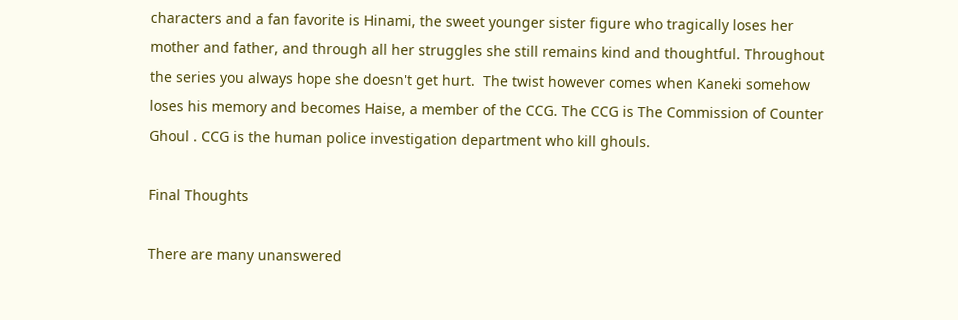characters and a fan favorite is Hinami, the sweet younger sister figure who tragically loses her mother and father, and through all her struggles she still remains kind and thoughtful. Throughout the series you always hope she doesn't get hurt.  The twist however comes when Kaneki somehow loses his memory and becomes Haise, a member of the CCG. The CCG is The Commission of Counter Ghoul . CCG is the human police investigation department who kill ghouls.

Final Thoughts

There are many unanswered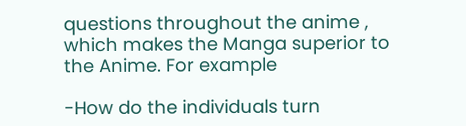questions throughout the anime , which makes the Manga superior to the Anime. For example

-How do the individuals turn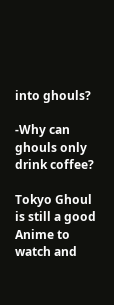into ghouls?

-Why can ghouls only drink coffee?

Tokyo Ghoul is still a good Anime to watch and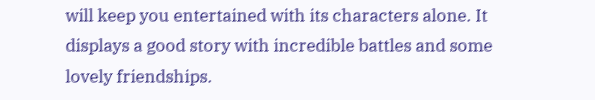will keep you entertained with its characters alone. It displays a good story with incredible battles and some lovely friendships.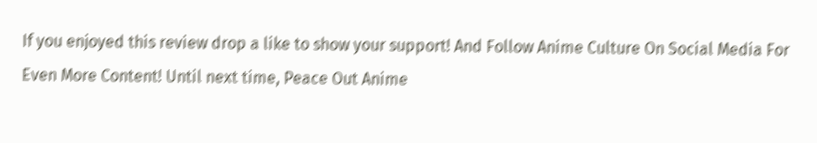If you enjoyed this review drop a like to show your support! And Follow Anime Culture On Social Media For Even More Content! Until next time, Peace Out Anime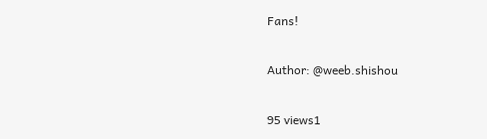Fans!

Author: @weeb.shishou

95 views1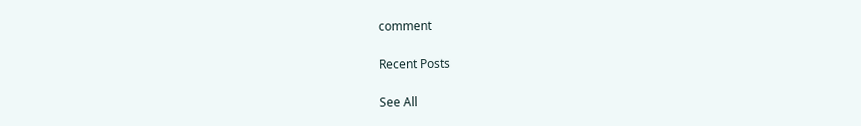comment

Recent Posts

See All